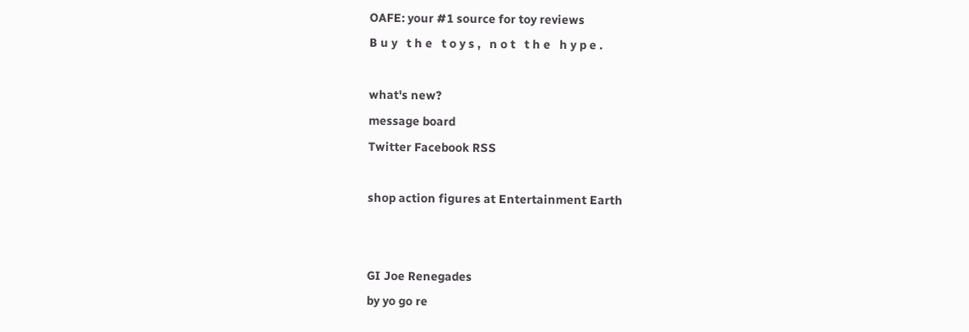OAFE: your #1 source for toy reviews
B u y   t h e   t o y s ,   n o t   t h e   h y p e .

what's new?
message board
Twitter Facebook RSS

shop action figures at Entertainment Earth


GI Joe Renegades
by yo go re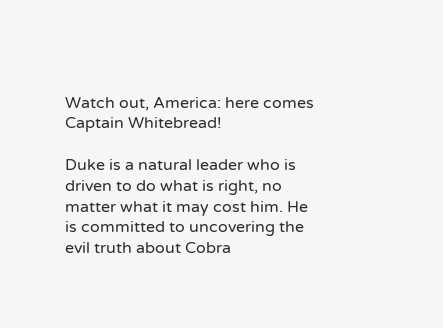Watch out, America: here comes Captain Whitebread!

Duke is a natural leader who is driven to do what is right, no matter what it may cost him. He is committed to uncovering the evil truth about Cobra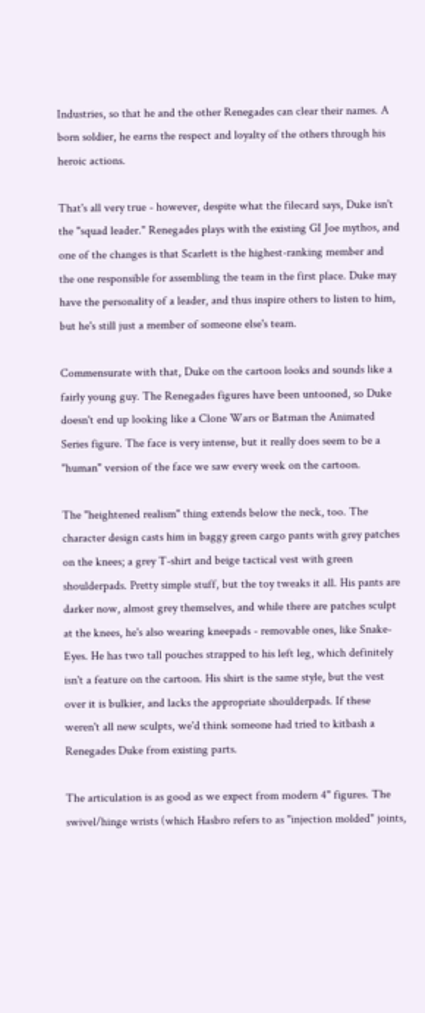Industries, so that he and the other Renegades can clear their names. A born soldier, he earns the respect and loyalty of the others through his heroic actions.

That's all very true - however, despite what the filecard says, Duke isn't the "squad leader." Renegades plays with the existing GI Joe mythos, and one of the changes is that Scarlett is the highest-ranking member and the one responsible for assembling the team in the first place. Duke may have the personality of a leader, and thus inspire others to listen to him, but he's still just a member of someone else's team.

Commensurate with that, Duke on the cartoon looks and sounds like a fairly young guy. The Renegades figures have been untooned, so Duke doesn't end up looking like a Clone Wars or Batman the Animated Series figure. The face is very intense, but it really does seem to be a "human" version of the face we saw every week on the cartoon.

The "heightened realism" thing extends below the neck, too. The character design casts him in baggy green cargo pants with grey patches on the knees; a grey T-shirt and beige tactical vest with green shoulderpads. Pretty simple stuff, but the toy tweaks it all. His pants are darker now, almost grey themselves, and while there are patches sculpt at the knees, he's also wearing kneepads - removable ones, like Snake-Eyes. He has two tall pouches strapped to his left leg, which definitely isn't a feature on the cartoon. His shirt is the same style, but the vest over it is bulkier, and lacks the appropriate shoulderpads. If these weren't all new sculpts, we'd think someone had tried to kitbash a Renegades Duke from existing parts.

The articulation is as good as we expect from modern 4" figures. The swivel/hinge wrists (which Hasbro refers to as "injection molded" joints,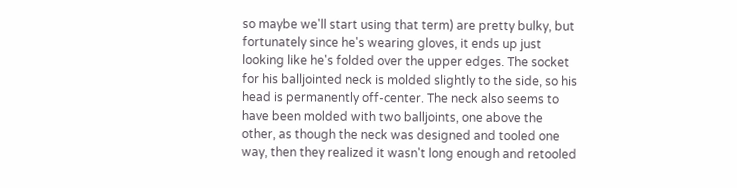so maybe we'll start using that term) are pretty bulky, but fortunately since he's wearing gloves, it ends up just looking like he's folded over the upper edges. The socket for his balljointed neck is molded slightly to the side, so his head is permanently off-center. The neck also seems to have been molded with two balljoints, one above the other, as though the neck was designed and tooled one way, then they realized it wasn't long enough and retooled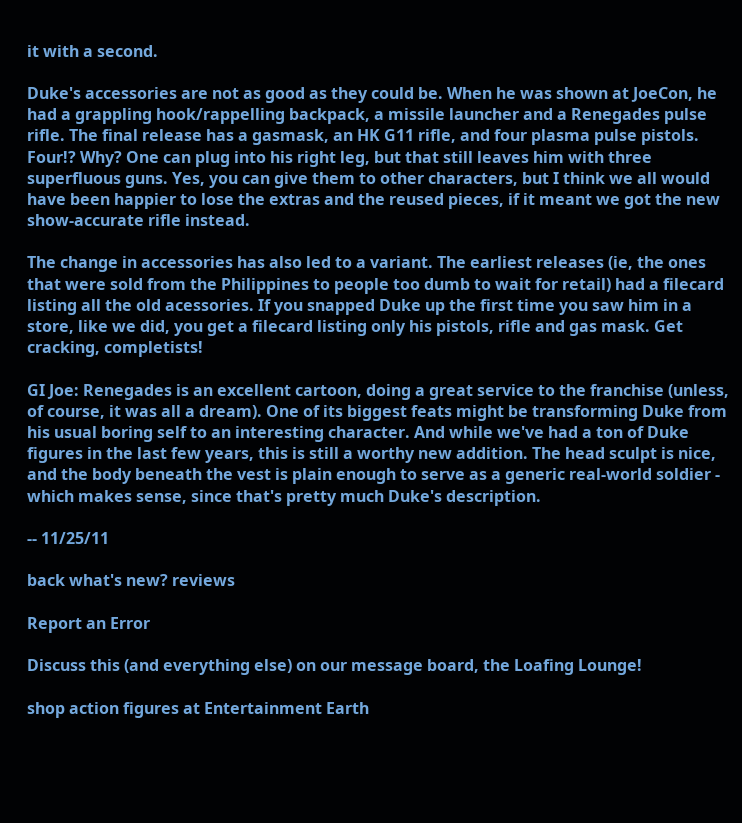it with a second.

Duke's accessories are not as good as they could be. When he was shown at JoeCon, he had a grappling hook/rappelling backpack, a missile launcher and a Renegades pulse rifle. The final release has a gasmask, an HK G11 rifle, and four plasma pulse pistols. Four!? Why? One can plug into his right leg, but that still leaves him with three superfluous guns. Yes, you can give them to other characters, but I think we all would have been happier to lose the extras and the reused pieces, if it meant we got the new show-accurate rifle instead.

The change in accessories has also led to a variant. The earliest releases (ie, the ones that were sold from the Philippines to people too dumb to wait for retail) had a filecard listing all the old acessories. If you snapped Duke up the first time you saw him in a store, like we did, you get a filecard listing only his pistols, rifle and gas mask. Get cracking, completists!

GI Joe: Renegades is an excellent cartoon, doing a great service to the franchise (unless, of course, it was all a dream). One of its biggest feats might be transforming Duke from his usual boring self to an interesting character. And while we've had a ton of Duke figures in the last few years, this is still a worthy new addition. The head sculpt is nice, and the body beneath the vest is plain enough to serve as a generic real-world soldier - which makes sense, since that's pretty much Duke's description.

-- 11/25/11

back what's new? reviews

Report an Error

Discuss this (and everything else) on our message board, the Loafing Lounge!

shop action figures at Entertainment Earth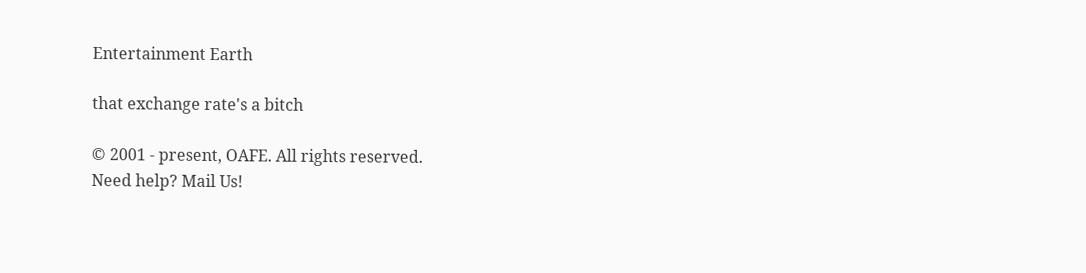Entertainment Earth

that exchange rate's a bitch

© 2001 - present, OAFE. All rights reserved.
Need help? Mail Us!